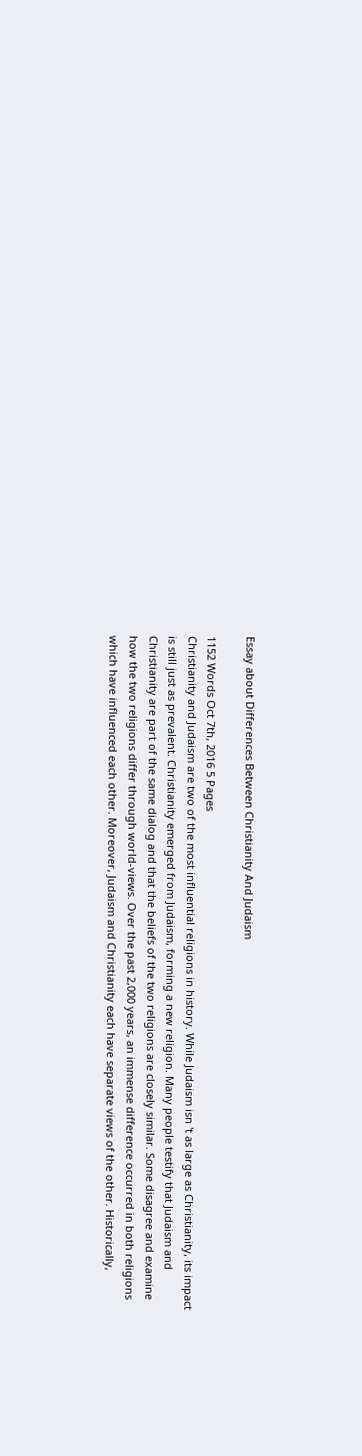Essay about Differences Between Christianity And Judaism

1152 Words Oct 7th, 2016 5 Pages
Christianity and Judaism are two of the most influential religions in history. While Judaism isn 't as large as Christianity, its impact is still just as prevalent. Christianity emerged from Judaism, forming a new religion. Many people testify that Judaism and Christianity are part of the same dialog and that the beliefs of the two religions are closely similar. Some disagree and examine how the two religions differ through world-views. Over the past 2,000 years, an immense difference occurred in both religions which have influenced each other. Moreover, Judaism and Christianity each have separate views of the other. Historically,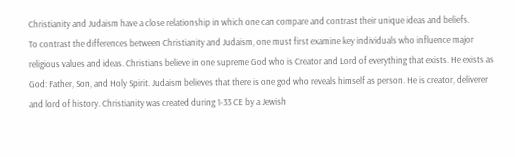Christianity and Judaism have a close relationship in which one can compare and contrast their unique ideas and beliefs.
To contrast the differences between Christianity and Judaism, one must first examine key individuals who influence major religious values and ideas. Christians believe in one supreme God who is Creator and Lord of everything that exists. He exists as God: Father, Son, and Holy Spirit. Judaism believes that there is one god who reveals himself as person. He is creator, deliverer and lord of history. Christianity was created during 1-33 CE by a Jewish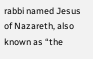rabbi named Jesus of Nazareth, also known as “the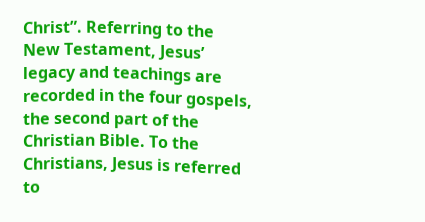Christ”. Referring to the New Testament, Jesus’ legacy and teachings are recorded in the four gospels, the second part of the Christian Bible. To the Christians, Jesus is referred to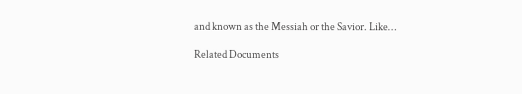and known as the Messiah or the Savior. Like…

Related Documents